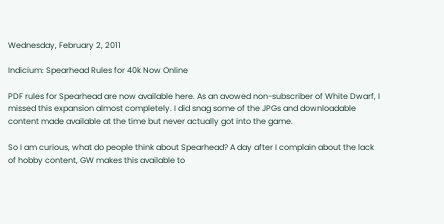Wednesday, February 2, 2011

Indicium: Spearhead Rules for 40k Now Online

PDF rules for Spearhead are now available here. As an avowed non-subscriber of White Dwarf, I missed this expansion almost completely. I did snag some of the JPGs and downloadable content made available at the time but never actually got into the game.

So I am curious, what do people think about Spearhead? A day after I complain about the lack of hobby content, GW makes this available to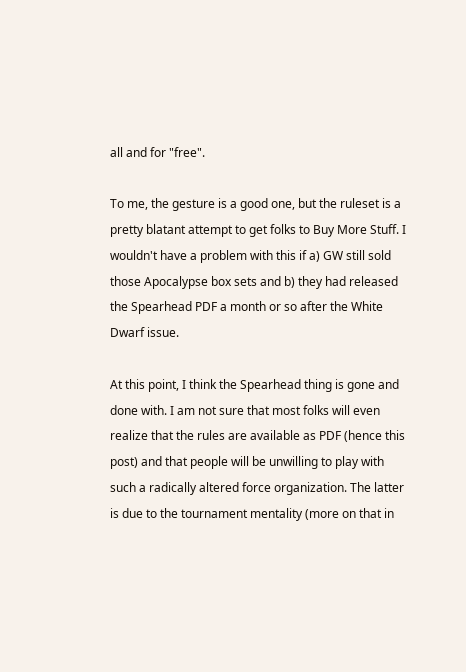all and for "free".

To me, the gesture is a good one, but the ruleset is a pretty blatant attempt to get folks to Buy More Stuff. I wouldn't have a problem with this if a) GW still sold those Apocalypse box sets and b) they had released the Spearhead PDF a month or so after the White Dwarf issue.

At this point, I think the Spearhead thing is gone and done with. I am not sure that most folks will even realize that the rules are available as PDF (hence this post) and that people will be unwilling to play with such a radically altered force organization. The latter is due to the tournament mentality (more on that in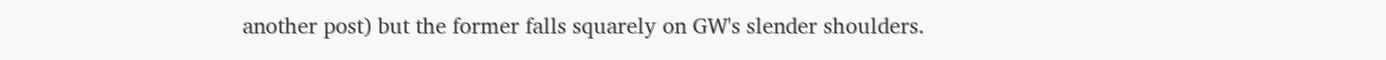another post) but the former falls squarely on GW's slender shoulders.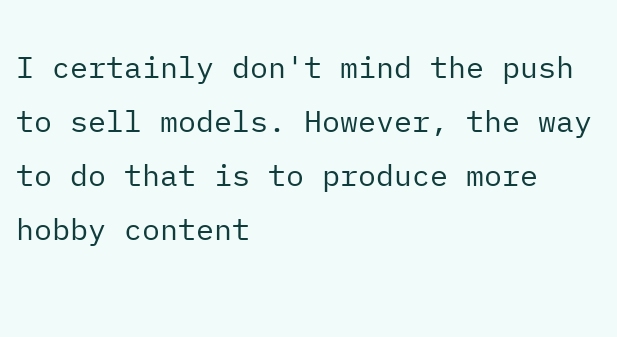I certainly don't mind the push to sell models. However, the way to do that is to produce more hobby content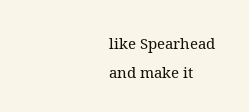like Spearhead and make it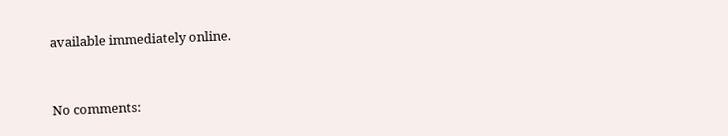available immediately online.


No comments: